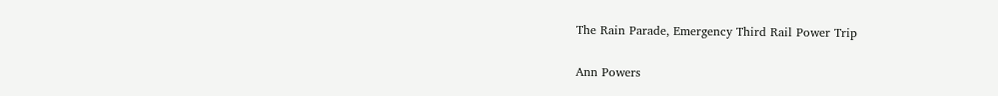The Rain Parade, Emergency Third Rail Power Trip

Ann Powers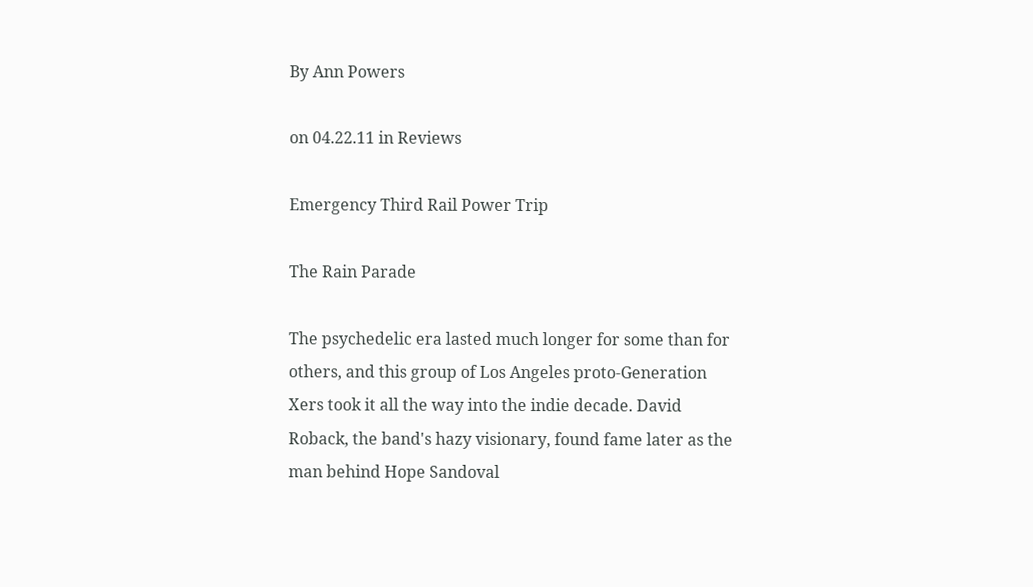By Ann Powers

on 04.22.11 in Reviews

Emergency Third Rail Power Trip

The Rain Parade

The psychedelic era lasted much longer for some than for others, and this group of Los Angeles proto-Generation Xers took it all the way into the indie decade. David Roback, the band's hazy visionary, found fame later as the man behind Hope Sandoval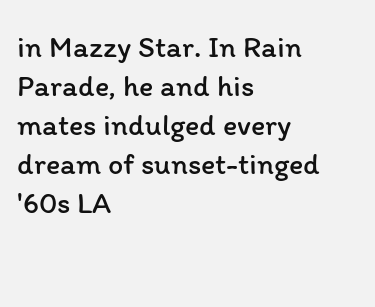in Mazzy Star. In Rain Parade, he and his mates indulged every dream of sunset-tinged '60s LA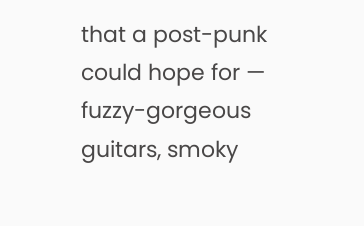that a post-punk could hope for — fuzzy-gorgeous guitars, smoky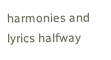harmonies and lyrics halfway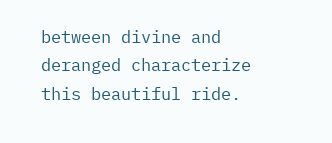between divine and deranged characterize this beautiful ride.